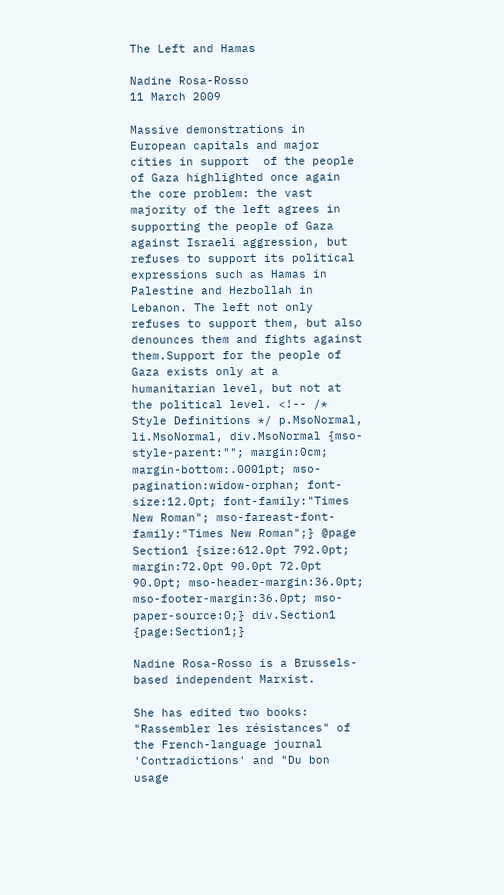The Left and Hamas

Nadine Rosa-Rosso
11 March 2009

Massive demonstrations in European capitals and major cities in support  of the people of Gaza highlighted once again the core problem: the vast majority of the left agrees in supporting the people of Gaza against Israeli aggression, but refuses to support its political expressions such as Hamas in Palestine and Hezbollah in Lebanon. The left not only refuses to support them, but also denounces them and fights against them.Support for the people of Gaza exists only at a humanitarian level, but not at the political level. <!-- /* Style Definitions */ p.MsoNormal, li.MsoNormal, div.MsoNormal {mso-style-parent:""; margin:0cm; margin-bottom:.0001pt; mso-pagination:widow-orphan; font-size:12.0pt; font-family:"Times New Roman"; mso-fareast-font-family:"Times New Roman";} @page Section1 {size:612.0pt 792.0pt; margin:72.0pt 90.0pt 72.0pt 90.0pt; mso-header-margin:36.0pt; mso-footer-margin:36.0pt; mso-paper-source:0;} div.Section1 {page:Section1;}

Nadine Rosa-Rosso is a Brussels-based independent Marxist.

She has edited two books: "Rassembler les résistances" of the French-language journal 'Contradictions' and "Du bon usage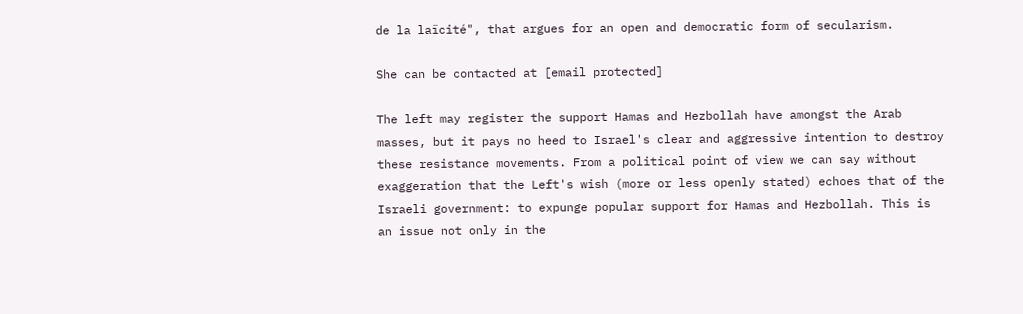de la laïcité", that argues for an open and democratic form of secularism.

She can be contacted at [email protected]

The left may register the support Hamas and Hezbollah have amongst the Arab masses, but it pays no heed to Israel's clear and aggressive intention to destroy these resistance movements. From a political point of view we can say without exaggeration that the Left's wish (more or less openly stated) echoes that of the Israeli government: to expunge popular support for Hamas and Hezbollah. This is an issue not only in the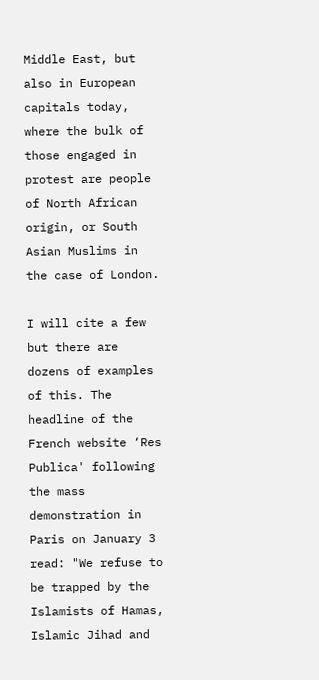Middle East, but also in European capitals today, where the bulk of those engaged in protest are people of North African origin, or South Asian Muslims in the case of London.

I will cite a few but there are dozens of examples of this. The headline of the French website ‘Res Publica' following the mass demonstration in Paris on January 3 read: "We refuse to be trapped by the Islamists of Hamas, Islamic Jihad and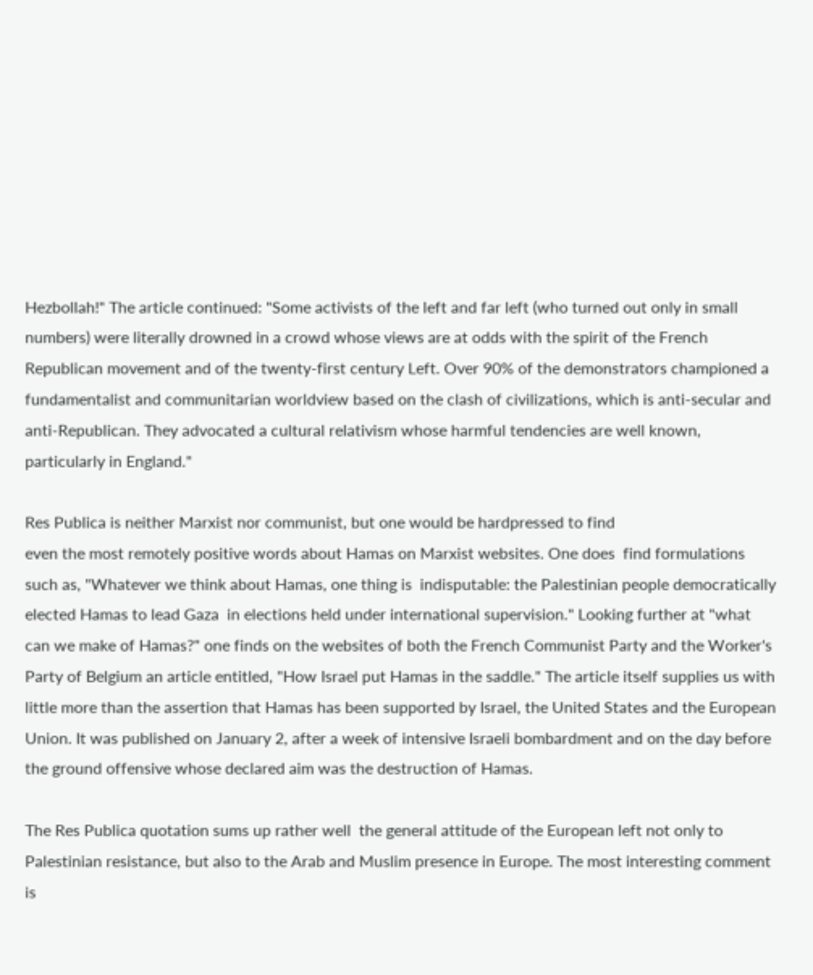Hezbollah!" The article continued: "Some activists of the left and far left (who turned out only in small numbers) were literally drowned in a crowd whose views are at odds with the spirit of the French Republican movement and of the twenty-first century Left. Over 90% of the demonstrators championed a fundamentalist and communitarian worldview based on the clash of civilizations, which is anti-secular and anti-Republican. They advocated a cultural relativism whose harmful tendencies are well known, particularly in England."

Res Publica is neither Marxist nor communist, but one would be hardpressed to find
even the most remotely positive words about Hamas on Marxist websites. One does  find formulations such as, "Whatever we think about Hamas, one thing is  indisputable: the Palestinian people democratically elected Hamas to lead Gaza  in elections held under international supervision." Looking further at "what can we make of Hamas?" one finds on the websites of both the French Communist Party and the Worker's Party of Belgium an article entitled, "How Israel put Hamas in the saddle." The article itself supplies us with little more than the assertion that Hamas has been supported by Israel, the United States and the European Union. It was published on January 2, after a week of intensive Israeli bombardment and on the day before the ground offensive whose declared aim was the destruction of Hamas.

The Res Publica quotation sums up rather well  the general attitude of the European left not only to Palestinian resistance, but also to the Arab and Muslim presence in Europe. The most interesting comment is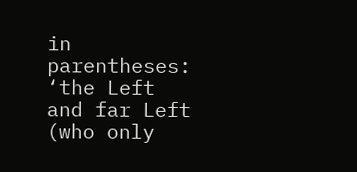in parentheses: ‘the Left and far Left (who only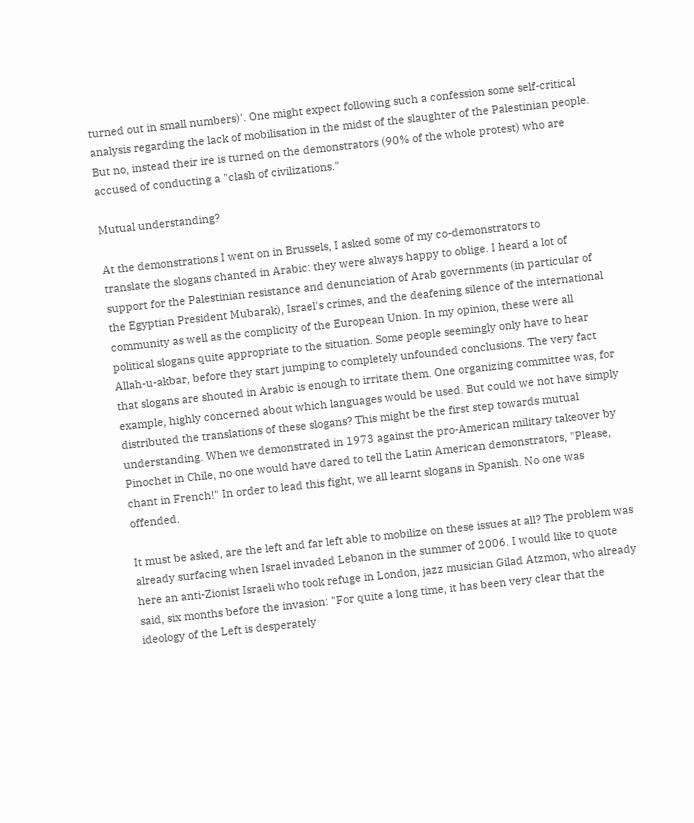turned out in small numbers)'. One might expect following such a confession some self-critical analysis regarding the lack of mobilisation in the midst of the slaughter of the Palestinian people. But no, instead their ire is turned on the demonstrators (90% of the whole protest) who are accused of conducting a "clash of civilizations."

Mutual understanding?

At the demonstrations I went on in Brussels, I asked some of my co-demonstrators to
translate the slogans chanted in Arabic: they were always happy to oblige. I heard a lot of support for the Palestinian resistance and denunciation of Arab governments (in particular of the Egyptian President Mubarak), Israel's crimes, and the deafening silence of the international community as well as the complicity of the European Union. In my opinion, these were all political slogans quite appropriate to the situation. Some people seemingly only have to hear Allah-u-akbar, before they start jumping to completely unfounded conclusions. The very fact that slogans are shouted in Arabic is enough to irritate them. One organizing committee was, for example, highly concerned about which languages would be used. But could we not have simply distributed the translations of these slogans? This might be the first step towards mutual understanding. When we demonstrated in 1973 against the pro-American military takeover by Pinochet in Chile, no one would have dared to tell the Latin American demonstrators, "Please, chant in French!" In order to lead this fight, we all learnt slogans in Spanish. No one was offended.

It must be asked, are the left and far left able to mobilize on these issues at all? The problem was already surfacing when Israel invaded Lebanon in the summer of 2006. I would like to quote here an anti-Zionist Israeli who took refuge in London, jazz musician Gilad Atzmon, who already said, six months before the invasion: "For quite a long time, it has been very clear that the ideology of the Left is desperately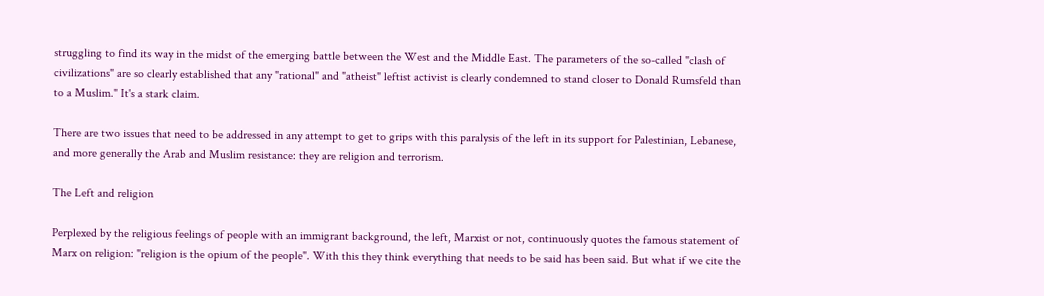struggling to find its way in the midst of the emerging battle between the West and the Middle East. The parameters of the so-called "clash of civilizations" are so clearly established that any "rational" and "atheist" leftist activist is clearly condemned to stand closer to Donald Rumsfeld than to a Muslim." It's a stark claim.

There are two issues that need to be addressed in any attempt to get to grips with this paralysis of the left in its support for Palestinian, Lebanese, and more generally the Arab and Muslim resistance: they are religion and terrorism.

The Left and religion

Perplexed by the religious feelings of people with an immigrant background, the left, Marxist or not, continuously quotes the famous statement of Marx on religion: "religion is the opium of the people". With this they think everything that needs to be said has been said. But what if we cite the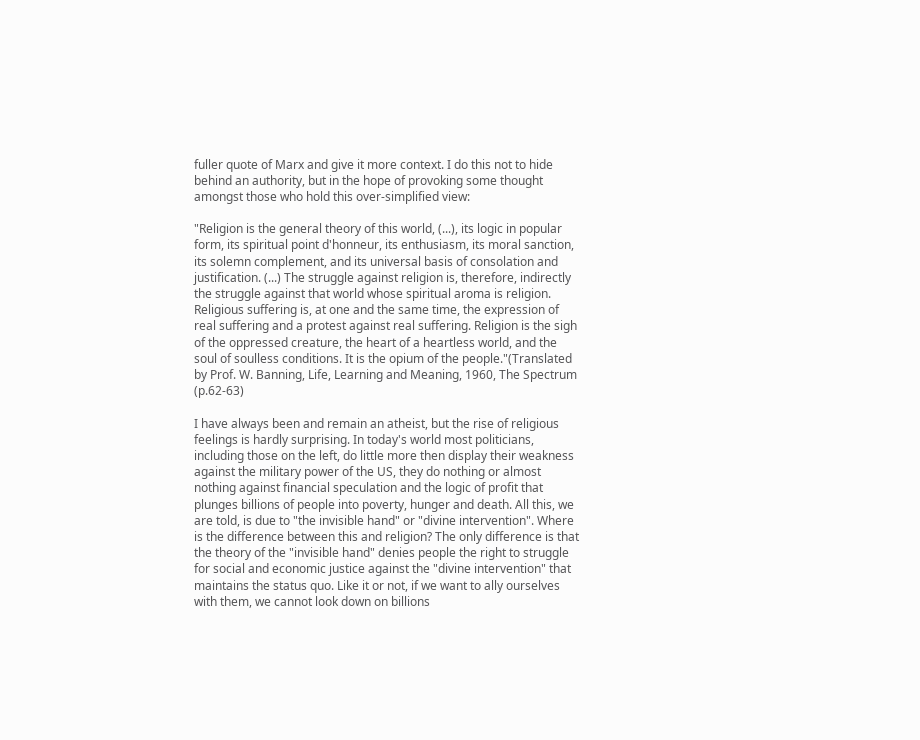fuller quote of Marx and give it more context. I do this not to hide behind an authority, but in the hope of provoking some thought amongst those who hold this over-simplified view:

"Religion is the general theory of this world, (...), its logic in popular form, its spiritual point d'honneur, its enthusiasm, its moral sanction, its solemn complement, and its universal basis of consolation and justification. (...) The struggle against religion is, therefore, indirectly the struggle against that world whose spiritual aroma is religion. Religious suffering is, at one and the same time, the expression of real suffering and a protest against real suffering. Religion is the sigh of the oppressed creature, the heart of a heartless world, and the soul of soulless conditions. It is the opium of the people."(Translated by Prof. W. Banning, Life, Learning and Meaning, 1960, The Spectrum (p.62-63)

I have always been and remain an atheist, but the rise of religious feelings is hardly surprising. In today's world most politicians, including those on the left, do little more then display their weakness against the military power of the US, they do nothing or almost nothing against financial speculation and the logic of profit that plunges billions of people into poverty, hunger and death. All this, we are told, is due to "the invisible hand" or "divine intervention". Where is the difference between this and religion? The only difference is that the theory of the "invisible hand" denies people the right to struggle for social and economic justice against the "divine intervention" that maintains the status quo. Like it or not, if we want to ally ourselves with them, we cannot look down on billions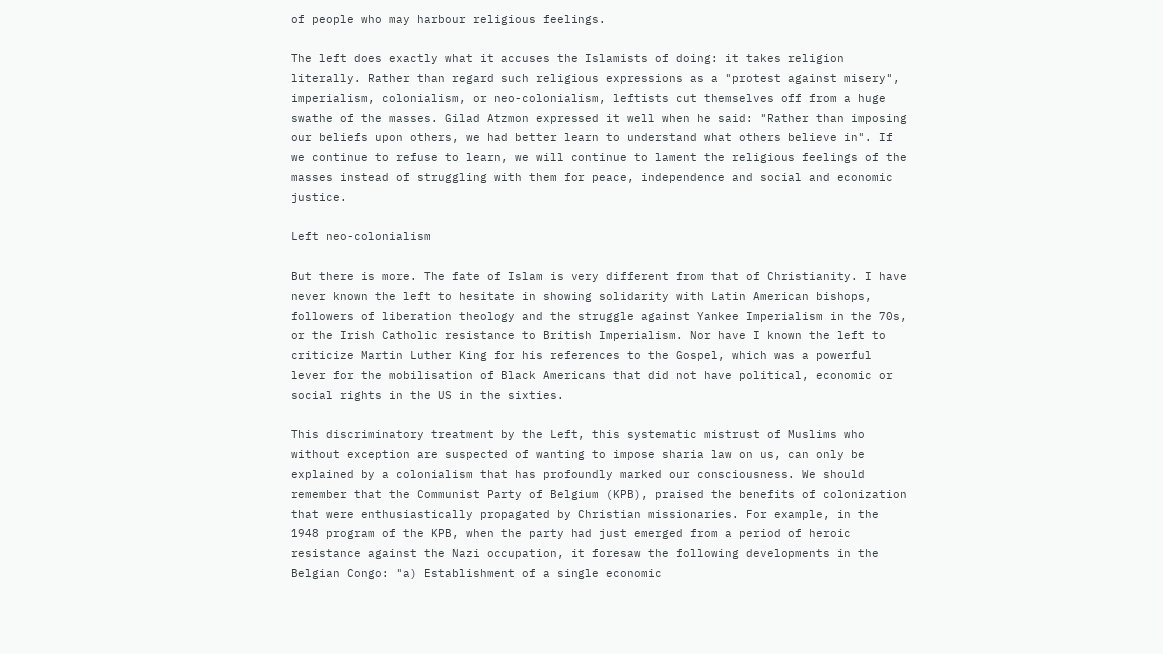of people who may harbour religious feelings.

The left does exactly what it accuses the Islamists of doing: it takes religion literally. Rather than regard such religious expressions as a "protest against misery", imperialism, colonialism, or neo-colonialism, leftists cut themselves off from a huge swathe of the masses. Gilad Atzmon expressed it well when he said: "Rather than imposing our beliefs upon others, we had better learn to understand what others believe in". If we continue to refuse to learn, we will continue to lament the religious feelings of the masses instead of struggling with them for peace, independence and social and economic justice.

Left neo-colonialism

But there is more. The fate of Islam is very different from that of Christianity. I have never known the left to hesitate in showing solidarity with Latin American bishops, followers of liberation theology and the struggle against Yankee Imperialism in the 70s, or the Irish Catholic resistance to British Imperialism. Nor have I known the left to criticize Martin Luther King for his references to the Gospel, which was a powerful lever for the mobilisation of Black Americans that did not have political, economic or social rights in the US in the sixties.

This discriminatory treatment by the Left, this systematic mistrust of Muslims who without exception are suspected of wanting to impose sharia law on us, can only be explained by a colonialism that has profoundly marked our consciousness. We should remember that the Communist Party of Belgium (KPB), praised the benefits of colonization that were enthusiastically propagated by Christian missionaries. For example, in the 1948 program of the KPB, when the party had just emerged from a period of heroic resistance against the Nazi occupation, it foresaw the following developments in the Belgian Congo: "a) Establishment of a single economic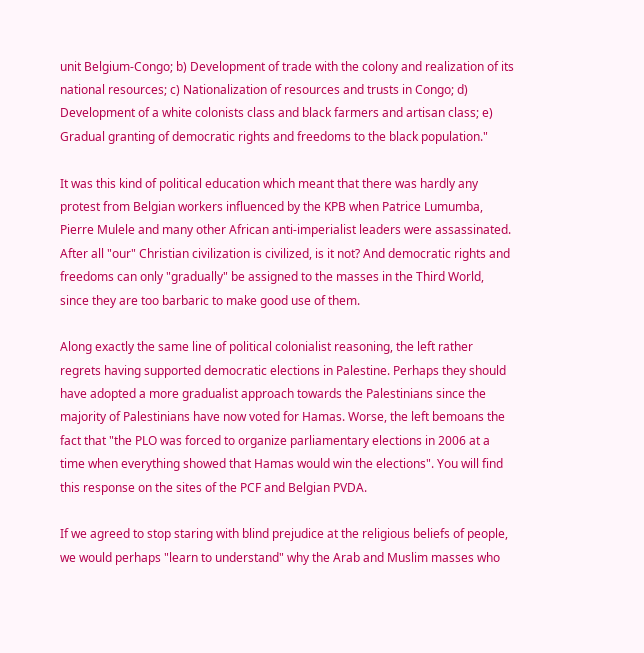unit Belgium-Congo; b) Development of trade with the colony and realization of its national resources; c) Nationalization of resources and trusts in Congo; d) Development of a white colonists class and black farmers and artisan class; e) Gradual granting of democratic rights and freedoms to the black population."

It was this kind of political education which meant that there was hardly any protest from Belgian workers influenced by the KPB when Patrice Lumumba, Pierre Mulele and many other African anti-imperialist leaders were assassinated. After all "our" Christian civilization is civilized, is it not? And democratic rights and freedoms can only "gradually" be assigned to the masses in the Third World, since they are too barbaric to make good use of them.

Along exactly the same line of political colonialist reasoning, the left rather regrets having supported democratic elections in Palestine. Perhaps they should have adopted a more gradualist approach towards the Palestinians since the majority of Palestinians have now voted for Hamas. Worse, the left bemoans the fact that "the PLO was forced to organize parliamentary elections in 2006 at a time when everything showed that Hamas would win the elections". You will find this response on the sites of the PCF and Belgian PVDA.

If we agreed to stop staring with blind prejudice at the religious beliefs of people, we would perhaps "learn to understand" why the Arab and Muslim masses who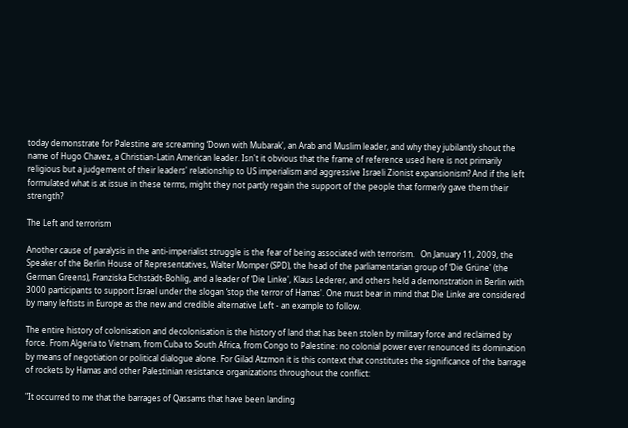today demonstrate for Palestine are screaming ‘Down with Mubarak', an Arab and Muslim leader, and why they jubilantly shout the name of Hugo Chavez, a Christian-Latin American leader. Isn't it obvious that the frame of reference used here is not primarily religious but a judgement of their leaders' relationship to US imperialism and aggressive Israeli Zionist expansionism? And if the left formulated what is at issue in these terms, might they not partly regain the support of the people that formerly gave them their strength?

The Left and terrorism

Another cause of paralysis in the anti-imperialist struggle is the fear of being associated with terrorism.   On January 11, 2009, the Speaker of the Berlin House of Representatives, Walter Momper (SPD), the head of the parliamentarian group of ‘Die Grüne' (the German Greens), Franziska Eichstädt-Bohlig, and a leader of ‘Die Linke', Klaus Lederer, and others held a demonstration in Berlin with 3000 participants to support Israel under the slogan ‘stop the terror of Hamas'. One must bear in mind that Die Linke are considered by many leftists in Europe as the new and credible alternative Left - an example to follow.

The entire history of colonisation and decolonisation is the history of land that has been stolen by military force and reclaimed by force. From Algeria to Vietnam, from Cuba to South Africa, from Congo to Palestine: no colonial power ever renounced its domination by means of negotiation or political dialogue alone. For Gilad Atzmon it is this context that constitutes the significance of the barrage of rockets by Hamas and other Palestinian resistance organizations throughout the conflict:

"It occurred to me that the barrages of Qassams that have been landing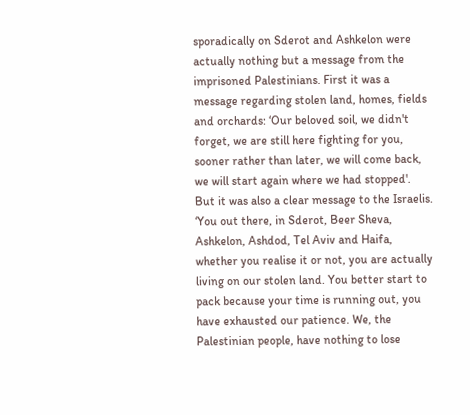sporadically on Sderot and Ashkelon were actually nothing but a message from the imprisoned Palestinians. First it was a message regarding stolen land, homes, fields and orchards: ‘Our beloved soil, we didn't forget, we are still here fighting for you, sooner rather than later, we will come back, we will start again where we had stopped'.  But it was also a clear message to the Israelis. ‘You out there, in Sderot, Beer Sheva, Ashkelon, Ashdod, Tel Aviv and Haifa, whether you realise it or not, you are actually living on our stolen land. You better start to pack because your time is running out, you have exhausted our patience. We, the Palestinian people, have nothing to lose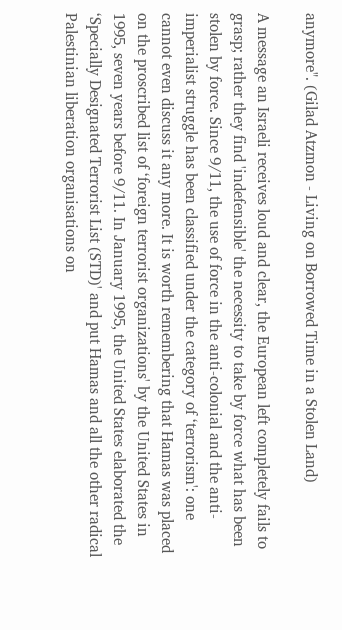anymore". (Gilad Atzmon - Living on Borrowed Time in a Stolen Land)

A message an Israeli receives loud and clear, the European left completely fails to grasp; rather they find 'indefensible' the necessity to take by force what has been stolen by force. Since 9/11, the use of force in the anti-colonial and the anti-imperialist struggle has been classified under the category of ‘terrorism': one cannot even discuss it any more. It is worth remembering that Hamas was placed on the proscribed list of ‘foreign terrorist organizations' by the United States in 1995, seven years before 9/11. In January 1995, the United States elaborated the ‘Specially Designated Terrorist List (STD)' and put Hamas and all the other radical Palestinian liberation organisations on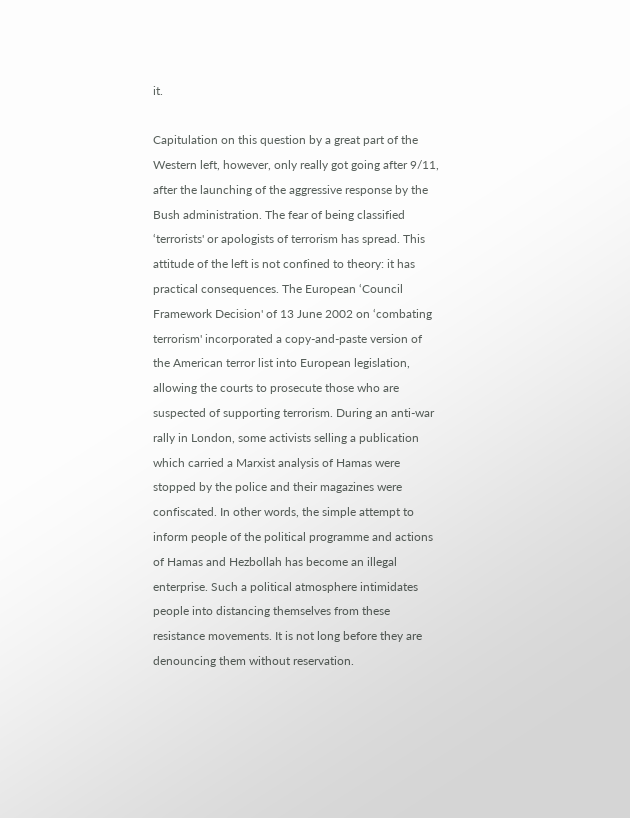it.

Capitulation on this question by a great part of the Western left, however, only really got going after 9/11, after the launching of the aggressive response by the Bush administration. The fear of being classified ‘terrorists' or apologists of terrorism has spread. This attitude of the left is not confined to theory: it has practical consequences. The European ‘Council Framework Decision' of 13 June 2002 on ‘combating terrorism' incorporated a copy-and-paste version of the American terror list into European legislation, allowing the courts to prosecute those who are suspected of supporting terrorism. During an anti-war rally in London, some activists selling a publication which carried a Marxist analysis of Hamas were stopped by the police and their magazines were confiscated. In other words, the simple attempt to inform people of the political programme and actions of Hamas and Hezbollah has become an illegal enterprise. Such a political atmosphere intimidates people into distancing themselves from these resistance movements. It is not long before they are denouncing them without reservation.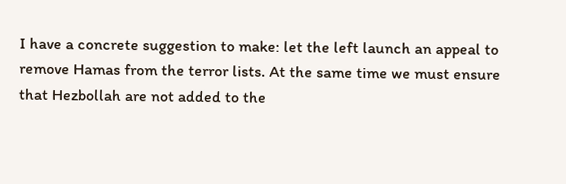I have a concrete suggestion to make: let the left launch an appeal to remove Hamas from the terror lists. At the same time we must ensure that Hezbollah are not added to the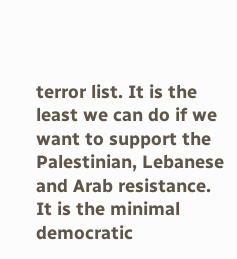terror list. It is the least we can do if we want to support the Palestinian, Lebanese and Arab resistance. It is the minimal democratic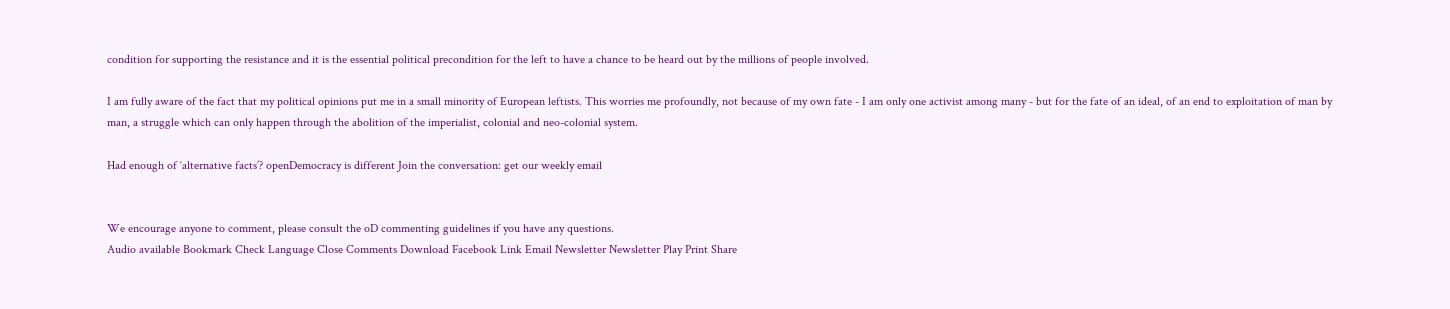condition for supporting the resistance and it is the essential political precondition for the left to have a chance to be heard out by the millions of people involved.

I am fully aware of the fact that my political opinions put me in a small minority of European leftists. This worries me profoundly, not because of my own fate - I am only one activist among many - but for the fate of an ideal, of an end to exploitation of man by man, a struggle which can only happen through the abolition of the imperialist, colonial and neo-colonial system.

Had enough of ‘alternative facts’? openDemocracy is different Join the conversation: get our weekly email


We encourage anyone to comment, please consult the oD commenting guidelines if you have any questions.
Audio available Bookmark Check Language Close Comments Download Facebook Link Email Newsletter Newsletter Play Print Share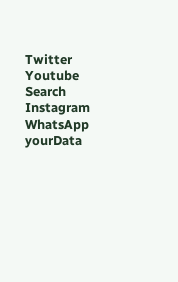Twitter Youtube Search Instagram WhatsApp yourData